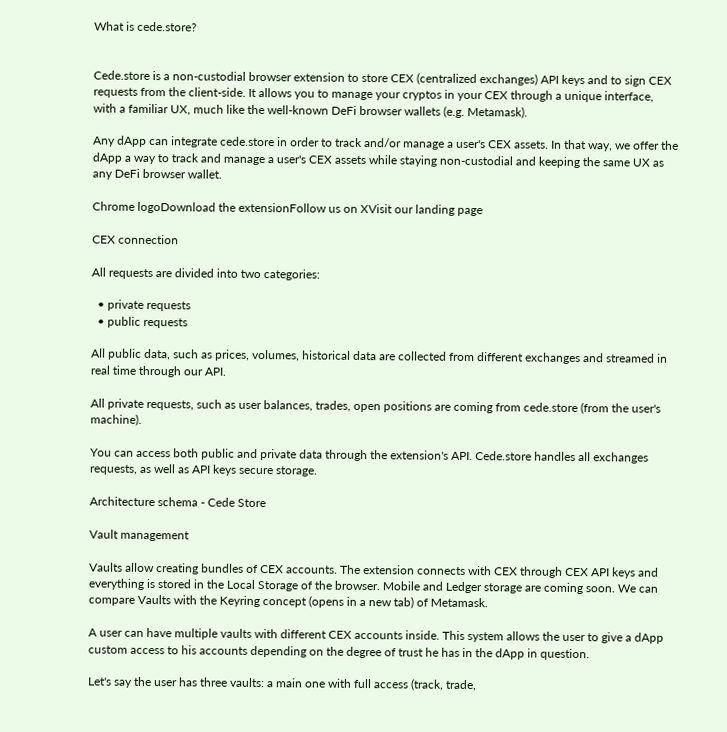What is cede.store?


Cede.store is a non-custodial browser extension to store CEX (centralized exchanges) API keys and to sign CEX requests from the client-side. It allows you to manage your cryptos in your CEX through a unique interface, with a familiar UX, much like the well-known DeFi browser wallets (e.g. Metamask).

Any dApp can integrate cede.store in order to track and/or manage a user's CEX assets. In that way, we offer the dApp a way to track and manage a user's CEX assets while staying non-custodial and keeping the same UX as any DeFi browser wallet.

Chrome logoDownload the extensionFollow us on XVisit our landing page

CEX connection

All requests are divided into two categories:

  • private requests
  • public requests

All public data, such as prices, volumes, historical data are collected from different exchanges and streamed in real time through our API.

All private requests, such as user balances, trades, open positions are coming from cede.store (from the user's machine).

You can access both public and private data through the extension's API. Cede.store handles all exchanges requests, as well as API keys secure storage.

Architecture schema - Cede Store

Vault management

Vaults allow creating bundles of CEX accounts. The extension connects with CEX through CEX API keys and everything is stored in the Local Storage of the browser. Mobile and Ledger storage are coming soon. We can compare Vaults with the Keyring concept (opens in a new tab) of Metamask.

A user can have multiple vaults with different CEX accounts inside. This system allows the user to give a dApp custom access to his accounts depending on the degree of trust he has in the dApp in question.

Let's say the user has three vaults: a main one with full access (track, trade,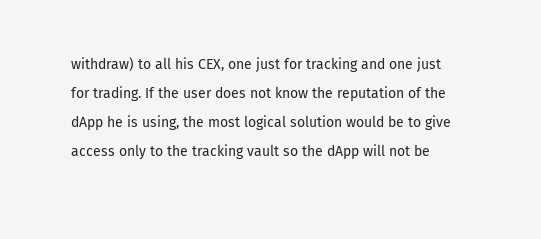withdraw) to all his CEX, one just for tracking and one just for trading. If the user does not know the reputation of the dApp he is using, the most logical solution would be to give access only to the tracking vault so the dApp will not be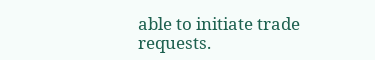able to initiate trade requests.